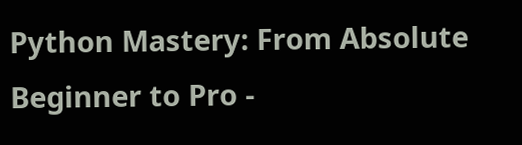Python Mastery: From Absolute Beginner to Pro -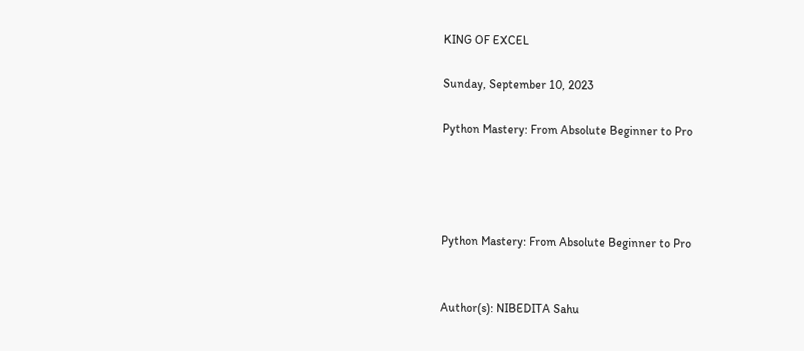KING OF EXCEL

Sunday, September 10, 2023

Python Mastery: From Absolute Beginner to Pro




Python Mastery: From Absolute Beginner to Pro


Author(s): NIBEDITA Sahu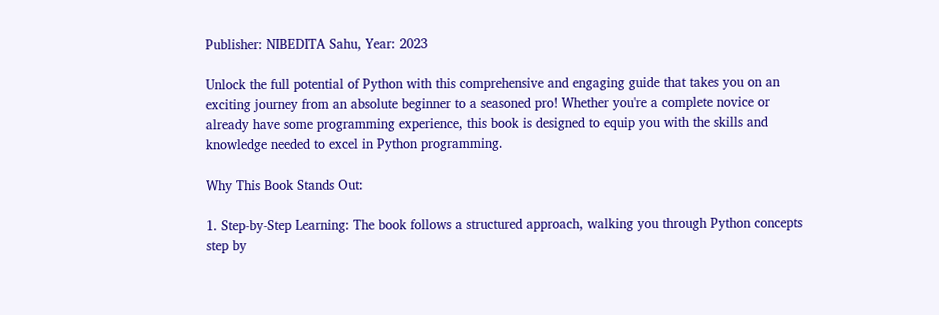Publisher: NIBEDITA Sahu, Year: 2023

Unlock the full potential of Python with this comprehensive and engaging guide that takes you on an exciting journey from an absolute beginner to a seasoned pro! Whether you're a complete novice or already have some programming experience, this book is designed to equip you with the skills and knowledge needed to excel in Python programming.

Why This Book Stands Out:

1. Step-by-Step Learning: The book follows a structured approach, walking you through Python concepts step by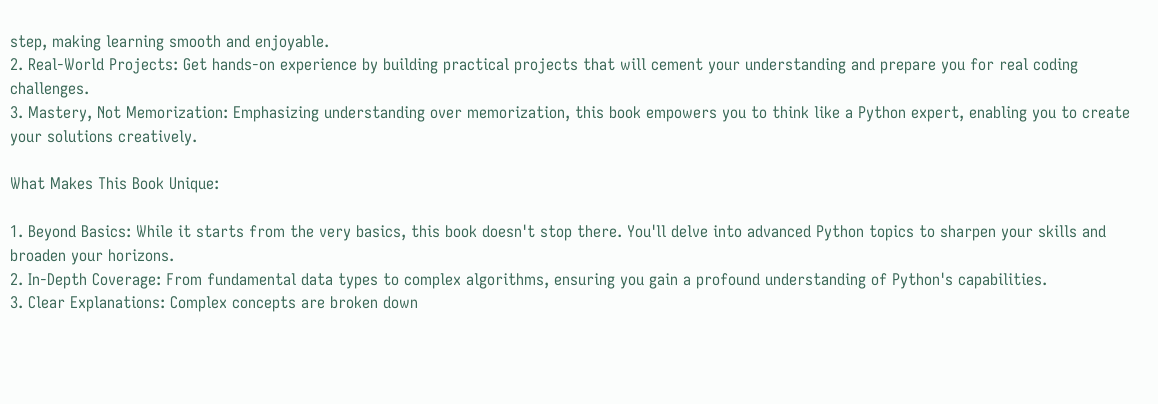step, making learning smooth and enjoyable.
2. Real-World Projects: Get hands-on experience by building practical projects that will cement your understanding and prepare you for real coding challenges.
3. Mastery, Not Memorization: Emphasizing understanding over memorization, this book empowers you to think like a Python expert, enabling you to create your solutions creatively.

What Makes This Book Unique:

1. Beyond Basics: While it starts from the very basics, this book doesn't stop there. You'll delve into advanced Python topics to sharpen your skills and broaden your horizons.
2. In-Depth Coverage: From fundamental data types to complex algorithms, ensuring you gain a profound understanding of Python's capabilities.
3. Clear Explanations: Complex concepts are broken down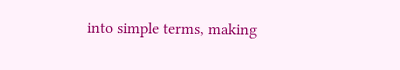into simple terms, making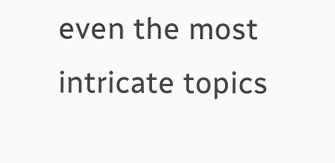even the most intricate topics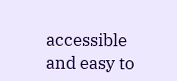accessible and easy to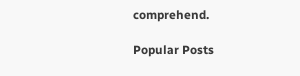comprehend.

Popular Posts